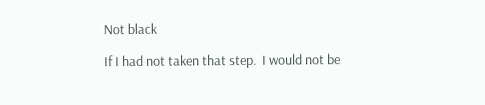Not black

If I had not taken that step.  I would not be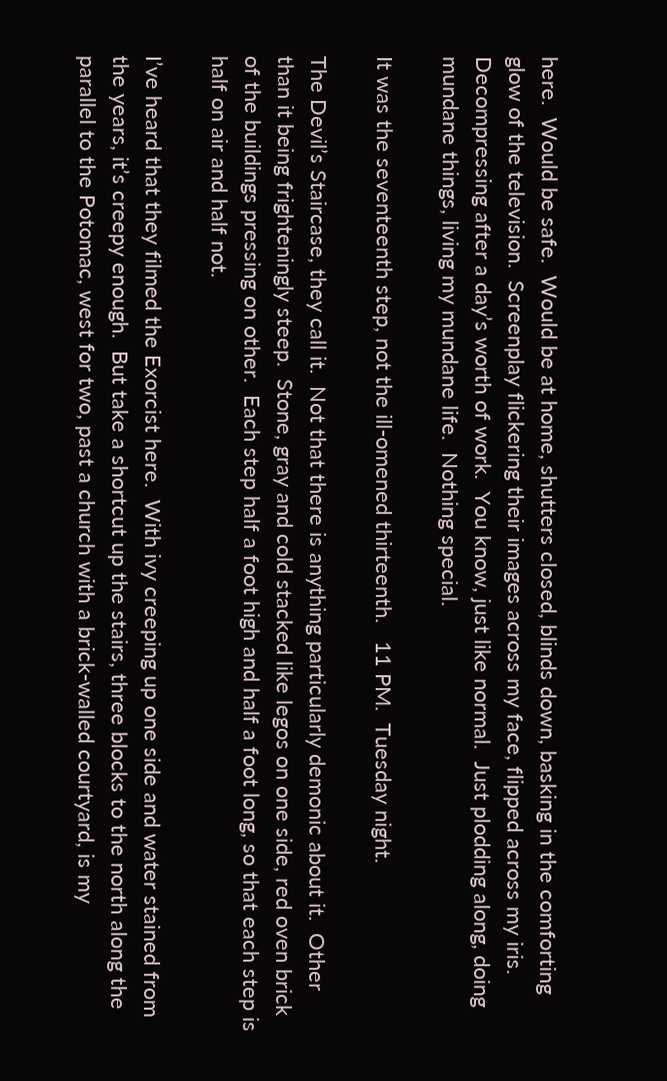here.  Would be safe.  Would be at home, shutters closed, blinds down, basking in the comforting glow of the television.  Screenplay flickering their images across my face, flipped across my iris.  Decompressing after a day’s worth of work.  You know, just like normal.  Just plodding along, doing mundane things, living my mundane life.  Nothing special.

It was the seventeenth step, not the ill-omened thirteenth.   11 PM.  Tuesday night.

The Devil’s Staircase, they call it.  Not that there is anything particularly demonic about it.  Other than it being frighteningly steep.  Stone, gray and cold stacked like legos on one side, red oven brick of the buildings pressing on other.  Each step half a foot high and half a foot long, so that each step is half on air and half not.

I’ve heard that they filmed the Exorcist here.  With ivy creeping up one side and water stained from the years, it’s creepy enough.  But take a shortcut up the stairs, three blocks to the north along the parallel to the Potomac, west for two, past a church with a brick-walled courtyard, is my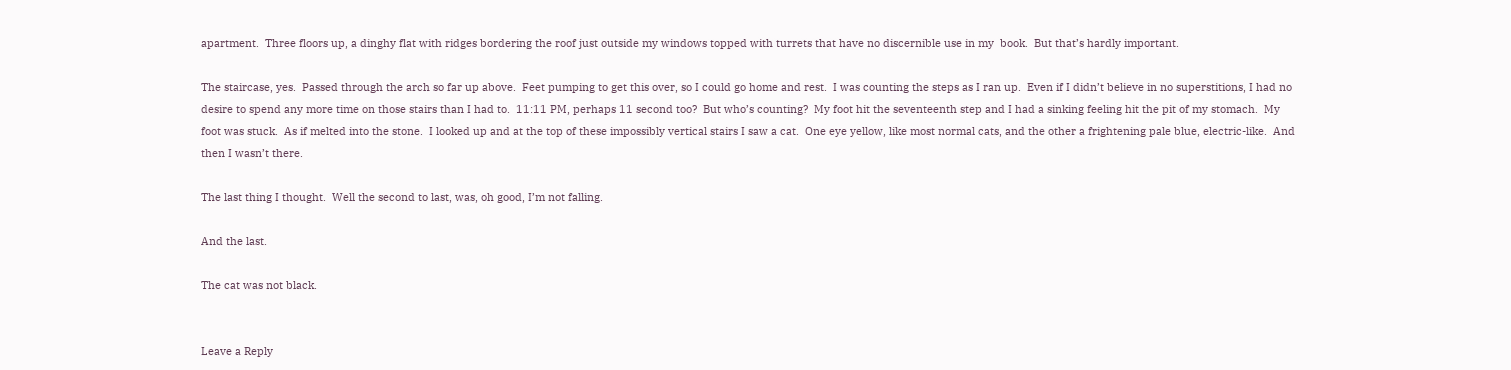apartment.  Three floors up, a dinghy flat with ridges bordering the roof just outside my windows topped with turrets that have no discernible use in my  book.  But that’s hardly important.

The staircase, yes.  Passed through the arch so far up above.  Feet pumping to get this over, so I could go home and rest.  I was counting the steps as I ran up.  Even if I didn’t believe in no superstitions, I had no desire to spend any more time on those stairs than I had to.  11:11 PM, perhaps 11 second too?  But who’s counting?  My foot hit the seventeenth step and I had a sinking feeling hit the pit of my stomach.  My foot was stuck.  As if melted into the stone.  I looked up and at the top of these impossibly vertical stairs I saw a cat.  One eye yellow, like most normal cats, and the other a frightening pale blue, electric-like.  And then I wasn’t there.

The last thing I thought.  Well the second to last, was, oh good, I’m not falling.

And the last.

The cat was not black.


Leave a Reply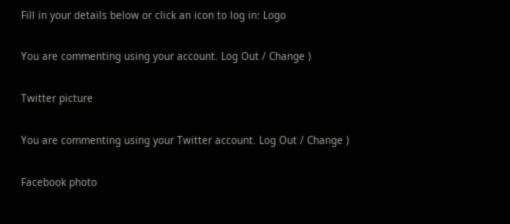Fill in your details below or click an icon to log in: Logo

You are commenting using your account. Log Out / Change )

Twitter picture

You are commenting using your Twitter account. Log Out / Change )

Facebook photo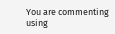You are commenting using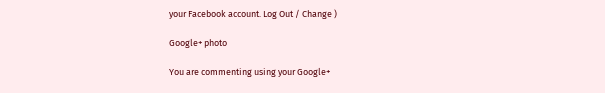your Facebook account. Log Out / Change )

Google+ photo

You are commenting using your Google+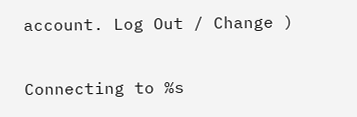account. Log Out / Change )

Connecting to %s